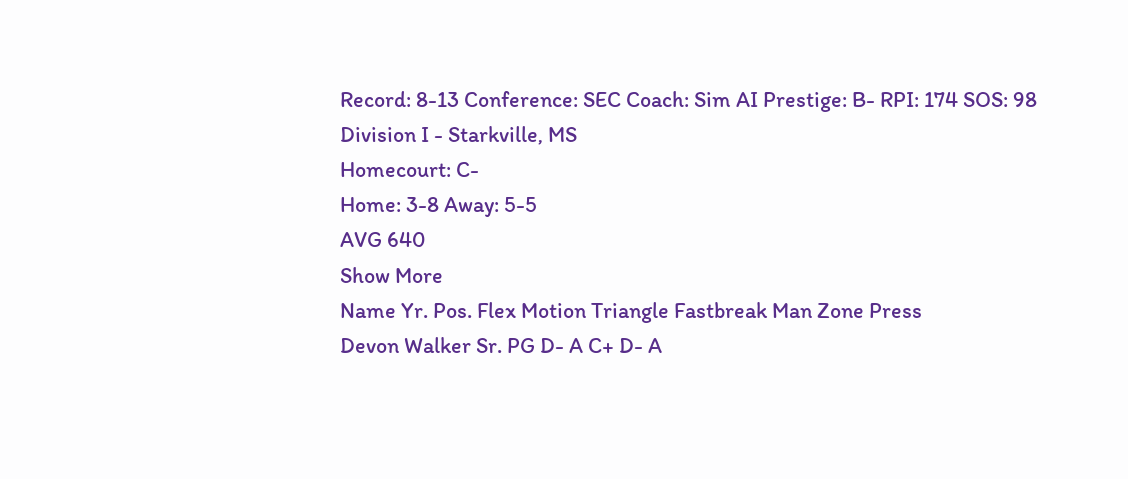Record: 8-13 Conference: SEC Coach: Sim AI Prestige: B- RPI: 174 SOS: 98
Division I - Starkville, MS
Homecourt: C-
Home: 3-8 Away: 5-5
AVG 640
Show More
Name Yr. Pos. Flex Motion Triangle Fastbreak Man Zone Press
Devon Walker Sr. PG D- A C+ D- A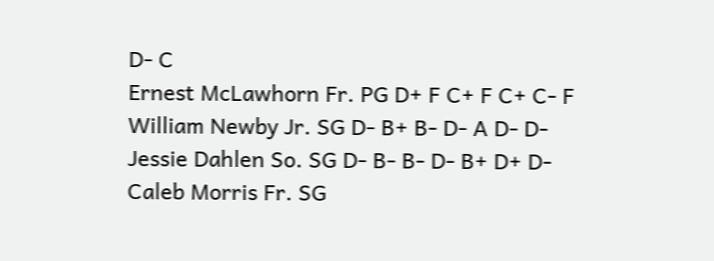D- C
Ernest McLawhorn Fr. PG D+ F C+ F C+ C- F
William Newby Jr. SG D- B+ B- D- A D- D-
Jessie Dahlen So. SG D- B- B- D- B+ D+ D-
Caleb Morris Fr. SG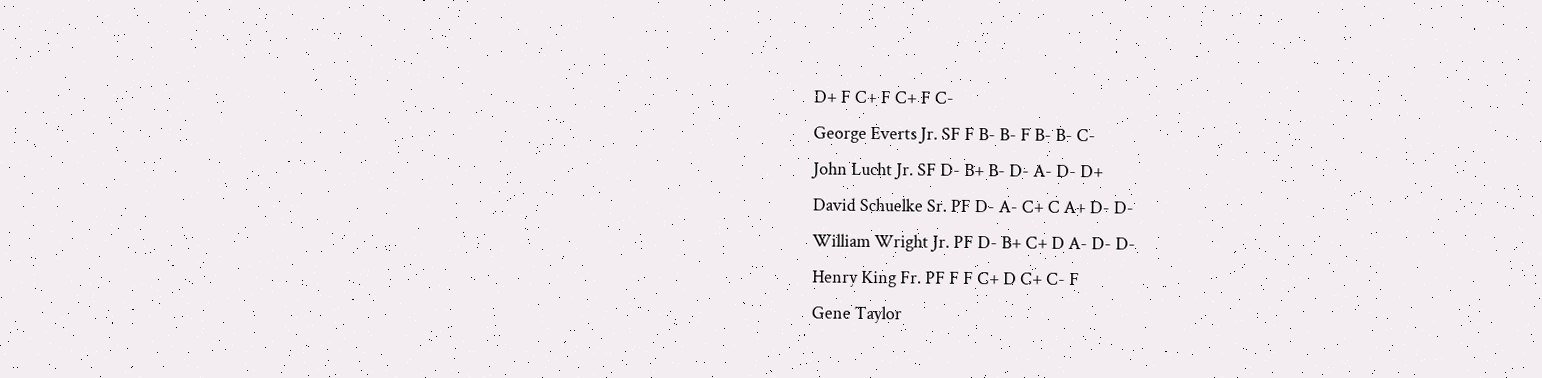D+ F C+ F C+ F C-
George Everts Jr. SF F B- B- F B- B- C-
John Lucht Jr. SF D- B+ B- D- A- D- D+
David Schuelke Sr. PF D- A- C+ C A+ D- D-
William Wright Jr. PF D- B+ C+ D A- D- D-
Henry King Fr. PF F F C+ D C+ C- F
Gene Taylor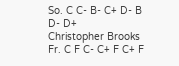So. C C- B- C+ D- B D- D+
Christopher Brooks Fr. C F C- C+ F C+ F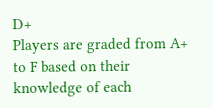D+
Players are graded from A+ to F based on their knowledge of each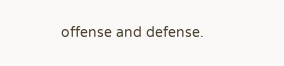offense and defense.